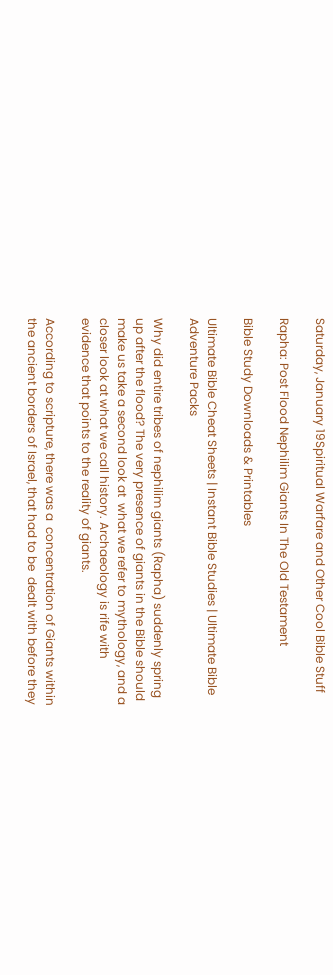Saturday, January 19Spiritual Warfare and Other Cool Bible Stuff

Rapha: Post Flood Nephilim Giants In The Old Testament

Bible Study Downloads & Printables

Ultimate Bible Cheat Sheets | Instant Bible Studies | Ultimate Bible Adventure Packs

Why did entire tribes of nephilim giants (Rapha) suddenly spring up after the flood? The very presence of giants in the Bible should make us take a second look at  what we refer to mythology, and a closer look at what we call history. Archaeology is rife with evidence that points to the reality of giants.

According to scripture, there was a  concentration of Giants within the ancient borders of Israel, that had to be  dealt with before they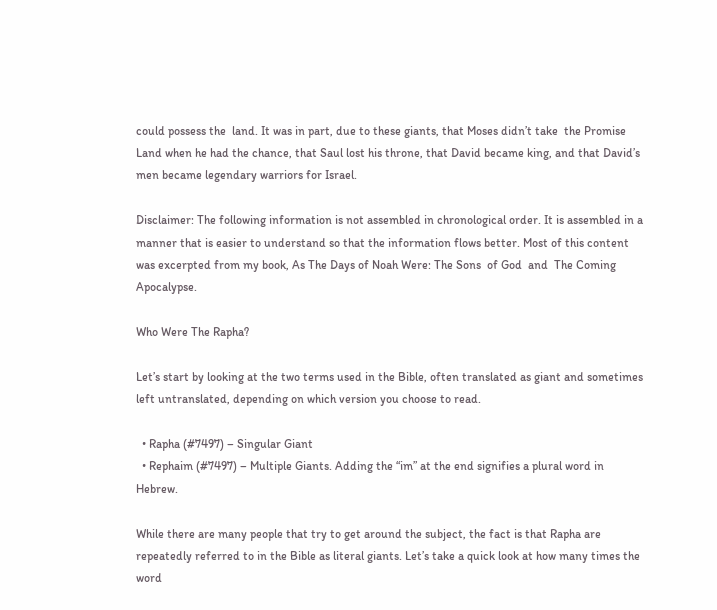could possess the  land. It was in part, due to these giants, that Moses didn’t take  the Promise Land when he had the chance, that Saul lost his throne, that David became king, and that David’s men became legendary warriors for Israel.

Disclaimer: The following information is not assembled in chronological order. It is assembled in a manner that is easier to understand so that the information flows better. Most of this content was excerpted from my book, As The Days of Noah Were: The Sons  of God  and  The Coming  Apocalypse.

Who Were The Rapha?

Let’s start by looking at the two terms used in the Bible, often translated as giant and sometimes left untranslated, depending on which version you choose to read.

  • Rapha (#7497) – Singular Giant
  • Rephaim (#7497) – Multiple Giants. Adding the “im” at the end signifies a plural word in Hebrew.

While there are many people that try to get around the subject, the fact is that Rapha are repeatedly referred to in the Bible as literal giants. Let’s take a quick look at how many times the word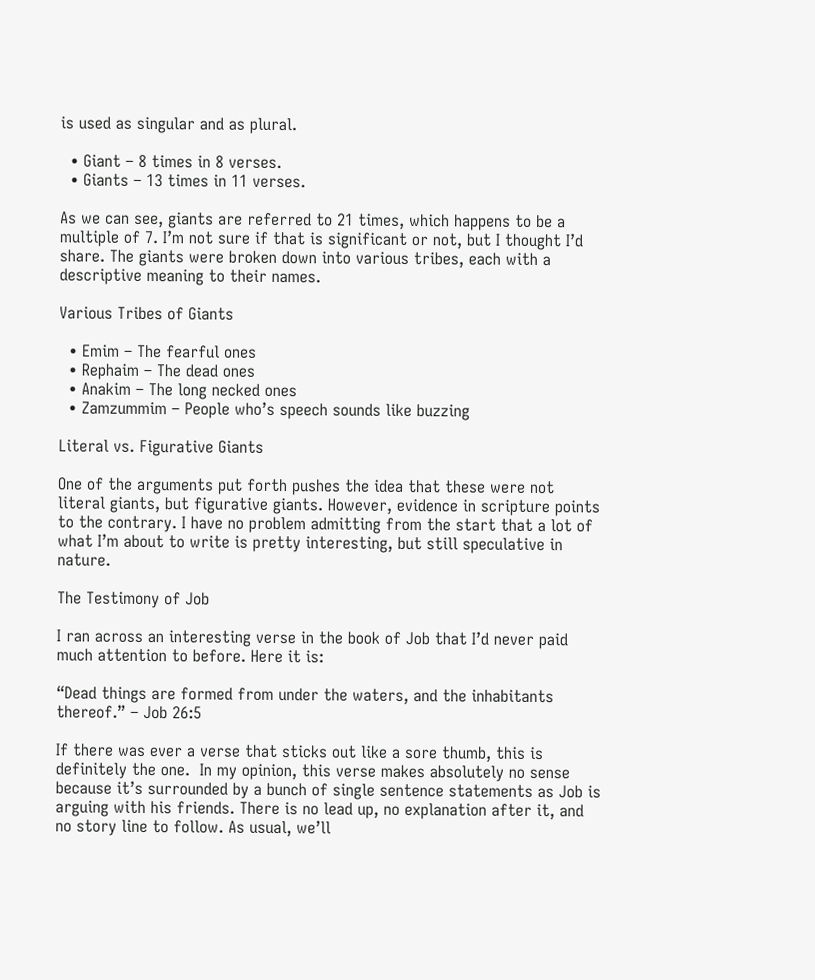is used as singular and as plural.

  • Giant – 8 times in 8 verses.
  • Giants – 13 times in 11 verses.

As we can see, giants are referred to 21 times, which happens to be a multiple of 7. I’m not sure if that is significant or not, but I thought I’d share. The giants were broken down into various tribes, each with a descriptive meaning to their names.

Various Tribes of Giants

  • Emim – The fearful ones
  • Rephaim – The dead ones
  • Anakim – The long necked ones
  • Zamzummim – People who’s speech sounds like buzzing

Literal vs. Figurative Giants

One of the arguments put forth pushes the idea that these were not literal giants, but figurative giants. However, evidence in scripture points to the contrary. I have no problem admitting from the start that a lot of what I’m about to write is pretty interesting, but still speculative in nature.

The Testimony of Job

I ran across an interesting verse in the book of Job that I’d never paid much attention to before. Here it is:

“Dead things are formed from under the waters, and the inhabitants thereof.” – Job 26:5

If there was ever a verse that sticks out like a sore thumb, this is definitely the one.  In my opinion, this verse makes absolutely no sense because it’s surrounded by a bunch of single sentence statements as Job is arguing with his friends. There is no lead up, no explanation after it, and no story line to follow. As usual, we’ll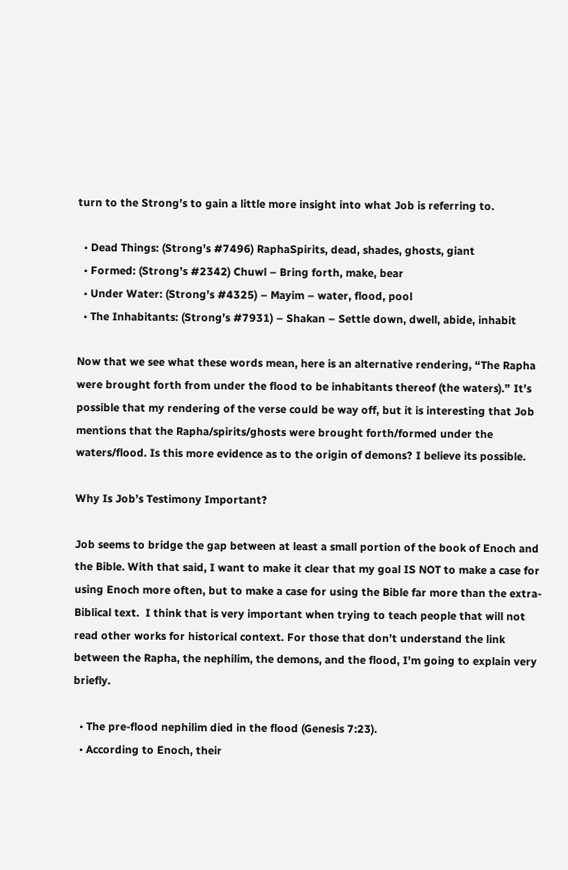turn to the Strong’s to gain a little more insight into what Job is referring to.

  • Dead Things: (Strong’s #7496) RaphaSpirits, dead, shades, ghosts, giant
  • Formed: (Strong’s #2342) Chuwl – Bring forth, make, bear
  • Under Water: (Strong’s #4325) – Mayim – water, flood, pool
  • The Inhabitants: (Strong’s #7931) – Shakan – Settle down, dwell, abide, inhabit

Now that we see what these words mean, here is an alternative rendering, “The Rapha were brought forth from under the flood to be inhabitants thereof (the waters).” It’s possible that my rendering of the verse could be way off, but it is interesting that Job mentions that the Rapha/spirits/ghosts were brought forth/formed under the waters/flood. Is this more evidence as to the origin of demons? I believe its possible.

Why Is Job’s Testimony Important?

Job seems to bridge the gap between at least a small portion of the book of Enoch and the Bible. With that said, I want to make it clear that my goal IS NOT to make a case for using Enoch more often, but to make a case for using the Bible far more than the extra-Biblical text.  I think that is very important when trying to teach people that will not read other works for historical context. For those that don’t understand the link between the Rapha, the nephilim, the demons, and the flood, I’m going to explain very briefly.

  • The pre-flood nephilim died in the flood (Genesis 7:23).
  • According to Enoch, their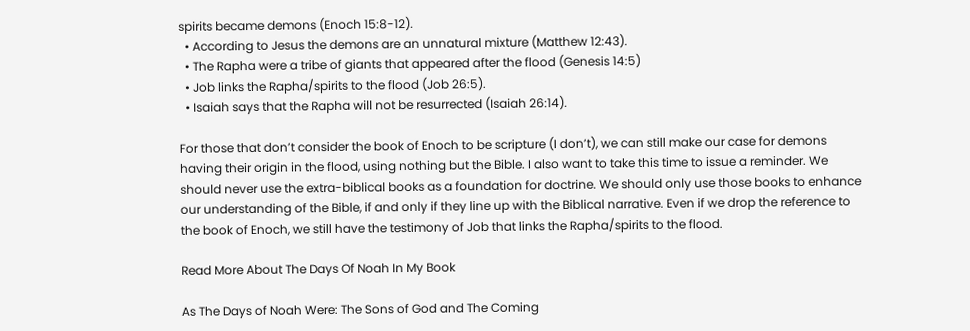spirits became demons (Enoch 15:8-12).
  • According to Jesus the demons are an unnatural mixture (Matthew 12:43).
  • The Rapha were a tribe of giants that appeared after the flood (Genesis 14:5)
  • Job links the Rapha/spirits to the flood (Job 26:5).
  • Isaiah says that the Rapha will not be resurrected (Isaiah 26:14).

For those that don’t consider the book of Enoch to be scripture (I don’t), we can still make our case for demons having their origin in the flood, using nothing but the Bible. I also want to take this time to issue a reminder. We should never use the extra-biblical books as a foundation for doctrine. We should only use those books to enhance our understanding of the Bible, if and only if they line up with the Biblical narrative. Even if we drop the reference to the book of Enoch, we still have the testimony of Job that links the Rapha/spirits to the flood.

Read More About The Days Of Noah In My Book

As The Days of Noah Were: The Sons of God and The Coming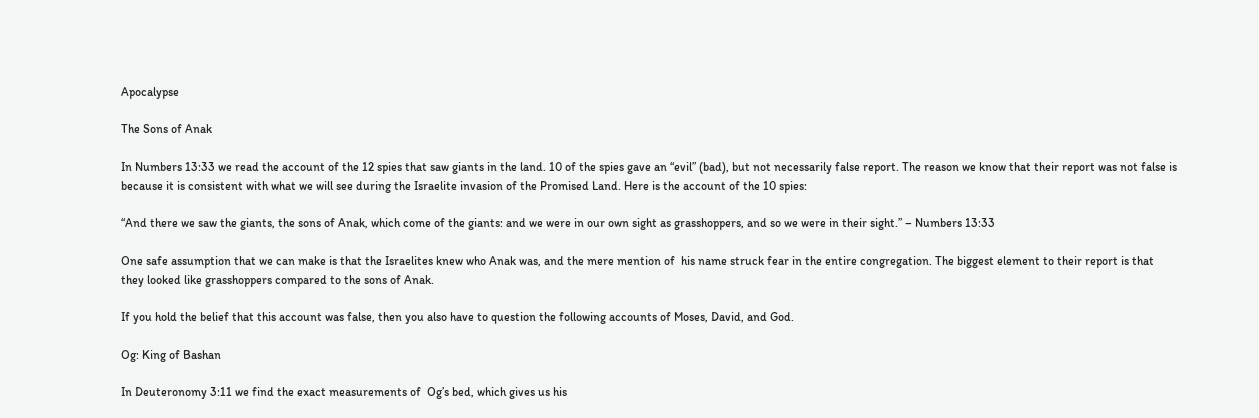Apocalypse

The Sons of Anak

In Numbers 13:33 we read the account of the 12 spies that saw giants in the land. 10 of the spies gave an “evil” (bad), but not necessarily false report. The reason we know that their report was not false is because it is consistent with what we will see during the Israelite invasion of the Promised Land. Here is the account of the 10 spies:

“And there we saw the giants, the sons of Anak, which come of the giants: and we were in our own sight as grasshoppers, and so we were in their sight.” – Numbers 13:33

One safe assumption that we can make is that the Israelites knew who Anak was, and the mere mention of  his name struck fear in the entire congregation. The biggest element to their report is that they looked like grasshoppers compared to the sons of Anak.

If you hold the belief that this account was false, then you also have to question the following accounts of Moses, David, and God.

Og: King of Bashan

In Deuteronomy 3:11 we find the exact measurements of  Og’s bed, which gives us his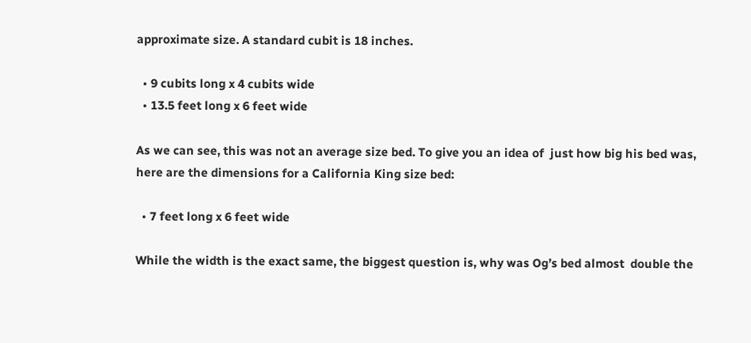approximate size. A standard cubit is 18 inches.

  • 9 cubits long x 4 cubits wide
  • 13.5 feet long x 6 feet wide

As we can see, this was not an average size bed. To give you an idea of  just how big his bed was, here are the dimensions for a California King size bed:

  • 7 feet long x 6 feet wide

While the width is the exact same, the biggest question is, why was Og’s bed almost  double the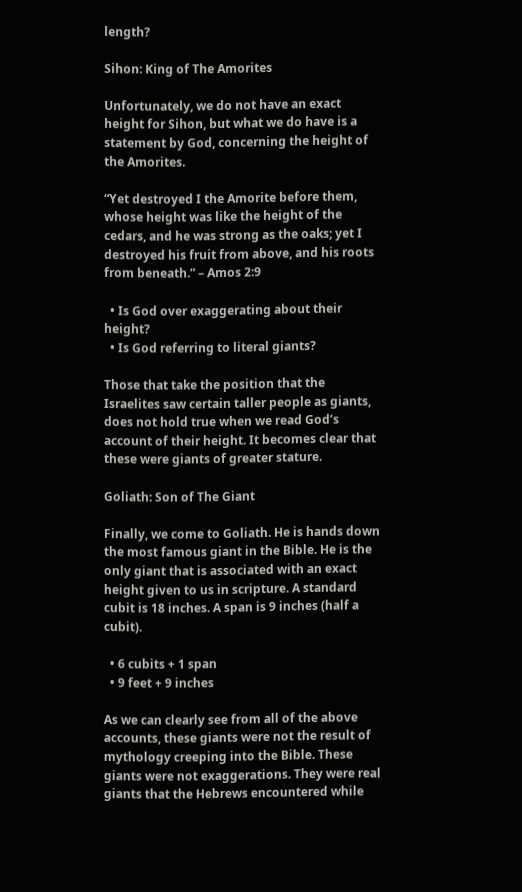length?

Sihon: King of The Amorites

Unfortunately, we do not have an exact height for Sihon, but what we do have is a statement by God, concerning the height of the Amorites.

“Yet destroyed I the Amorite before them, whose height was like the height of the cedars, and he was strong as the oaks; yet I destroyed his fruit from above, and his roots from beneath.” – Amos 2:9

  • Is God over exaggerating about their height?
  • Is God referring to literal giants?

Those that take the position that the Israelites saw certain taller people as giants, does not hold true when we read God’s account of their height. It becomes clear that these were giants of greater stature.

Goliath: Son of The Giant

Finally, we come to Goliath. He is hands down the most famous giant in the Bible. He is the only giant that is associated with an exact height given to us in scripture. A standard cubit is 18 inches. A span is 9 inches (half a cubit).

  • 6 cubits + 1 span
  • 9 feet + 9 inches

As we can clearly see from all of the above accounts, these giants were not the result of mythology creeping into the Bible. These giants were not exaggerations. They were real giants that the Hebrews encountered while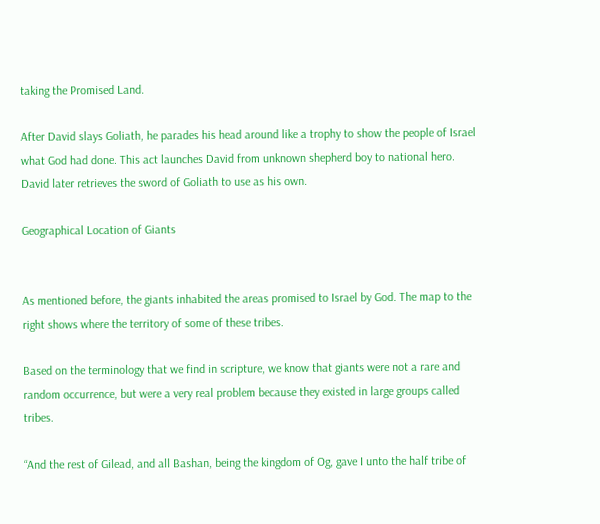taking the Promised Land.

After David slays Goliath, he parades his head around like a trophy to show the people of Israel what God had done. This act launches David from unknown shepherd boy to national hero. David later retrieves the sword of Goliath to use as his own.

Geographical Location of Giants


As mentioned before, the giants inhabited the areas promised to Israel by God. The map to the right shows where the territory of some of these tribes.

Based on the terminology that we find in scripture, we know that giants were not a rare and random occurrence, but were a very real problem because they existed in large groups called tribes.

“And the rest of Gilead, and all Bashan, being the kingdom of Og, gave I unto the half tribe of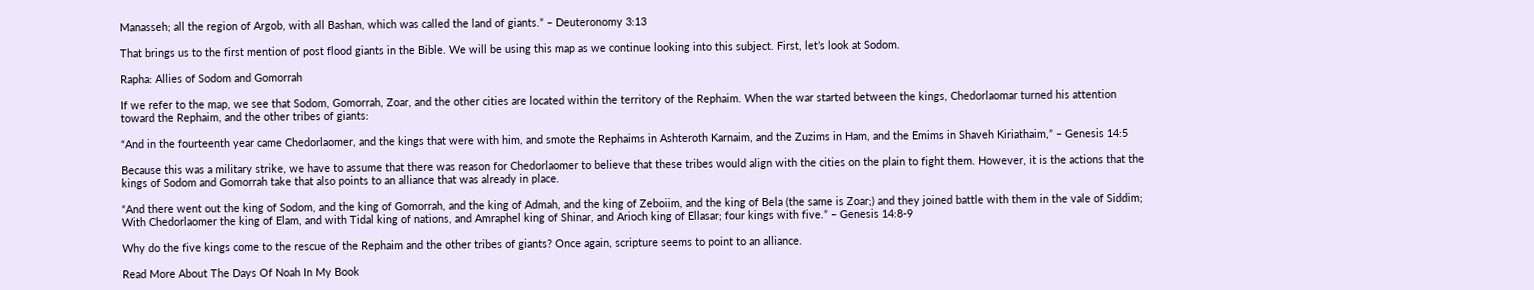Manasseh; all the region of Argob, with all Bashan, which was called the land of giants.” – Deuteronomy 3:13

That brings us to the first mention of post flood giants in the Bible. We will be using this map as we continue looking into this subject. First, let’s look at Sodom.

Rapha: Allies of Sodom and Gomorrah

If we refer to the map, we see that Sodom, Gomorrah, Zoar, and the other cities are located within the territory of the Rephaim. When the war started between the kings, Chedorlaomar turned his attention toward the Rephaim, and the other tribes of giants:

“And in the fourteenth year came Chedorlaomer, and the kings that were with him, and smote the Rephaims in Ashteroth Karnaim, and the Zuzims in Ham, and the Emims in Shaveh Kiriathaim,” – Genesis 14:5

Because this was a military strike, we have to assume that there was reason for Chedorlaomer to believe that these tribes would align with the cities on the plain to fight them. However, it is the actions that the kings of Sodom and Gomorrah take that also points to an alliance that was already in place.

“And there went out the king of Sodom, and the king of Gomorrah, and the king of Admah, and the king of Zeboiim, and the king of Bela (the same is Zoar;) and they joined battle with them in the vale of Siddim; With Chedorlaomer the king of Elam, and with Tidal king of nations, and Amraphel king of Shinar, and Arioch king of Ellasar; four kings with five.” – Genesis 14:8-9

Why do the five kings come to the rescue of the Rephaim and the other tribes of giants? Once again, scripture seems to point to an alliance.

Read More About The Days Of Noah In My Book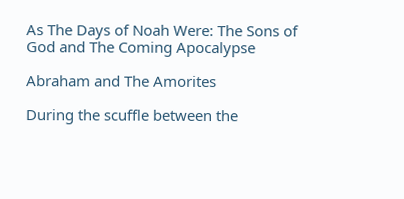As The Days of Noah Were: The Sons of God and The Coming Apocalypse

Abraham and The Amorites

During the scuffle between the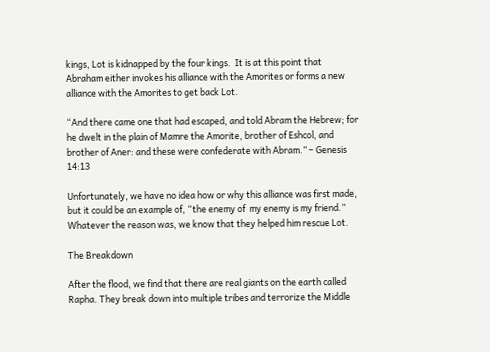kings, Lot is kidnapped by the four kings.  It is at this point that Abraham either invokes his alliance with the Amorites or forms a new alliance with the Amorites to get back Lot.

“And there came one that had escaped, and told Abram the Hebrew; for he dwelt in the plain of Mamre the Amorite, brother of Eshcol, and brother of Aner: and these were confederate with Abram.” – Genesis 14:13

Unfortunately, we have no idea how or why this alliance was first made, but it could be an example of, “the enemy of  my enemy is my friend.” Whatever the reason was, we know that they helped him rescue Lot.

The Breakdown

After the flood, we find that there are real giants on the earth called Rapha. They break down into multiple tribes and terrorize the Middle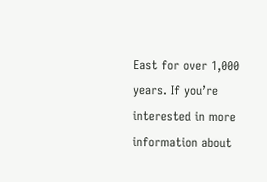East for over 1,000 years. If you’re interested in more information about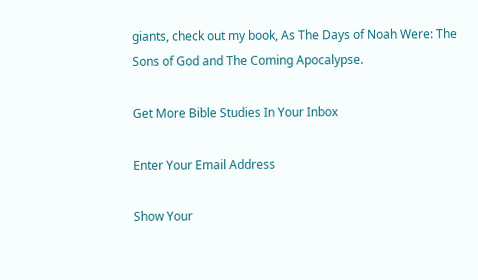giants, check out my book, As The Days of Noah Were: The Sons of God and The Coming Apocalypse.

Get More Bible Studies In Your Inbox

Enter Your Email Address

Show Your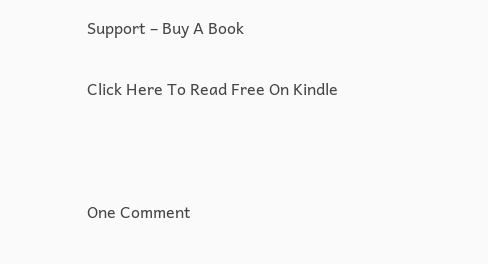Support – Buy A Book

Click Here To Read Free On Kindle



One Comment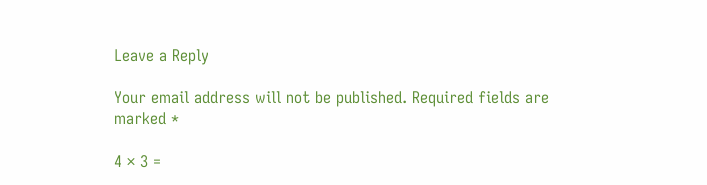Leave a Reply

Your email address will not be published. Required fields are marked *

4 × 3 =